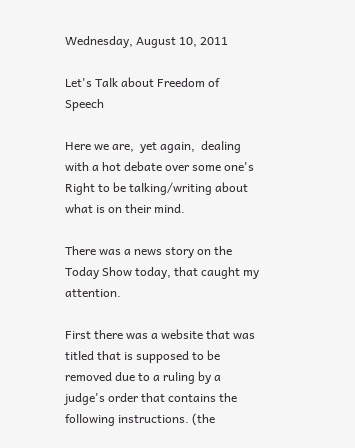Wednesday, August 10, 2011

Let's Talk about Freedom of Speech

Here we are,  yet again,  dealing with a hot debate over some one's Right to be talking/writing about what is on their mind.

There was a news story on the Today Show today, that caught my attention.

First there was a website that was titled that is supposed to be removed due to a ruling by a judge's order that contains the following instructions. (the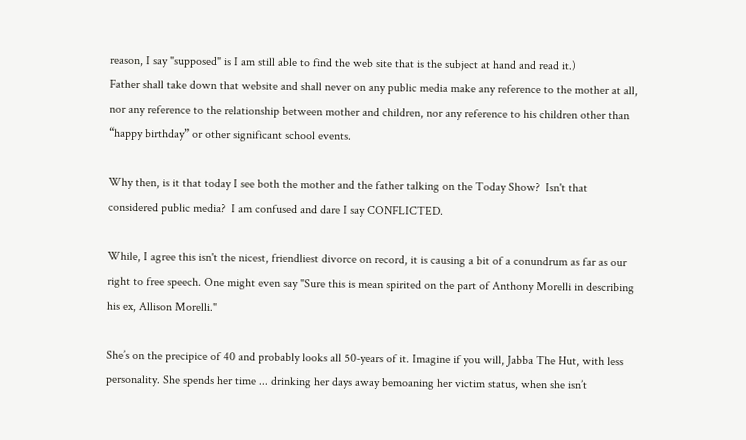reason, I say "supposed" is I am still able to find the web site that is the subject at hand and read it.)
Father shall take down that website and shall never on any public media make any reference to the mother at all, nor any reference to the relationship between mother and children, nor any reference to his children other than “happy birthday” or other significant school events.

Why then, is it that today I see both the mother and the father talking on the Today Show?  Isn't that considered public media?  I am confused and dare I say CONFLICTED.

While, I agree this isn't the nicest, friendliest divorce on record, it is causing a bit of a conundrum as far as our right to free speech. One might even say "Sure this is mean spirited on the part of Anthony Morelli in describing his ex, Allison Morelli."

She’s on the precipice of 40 and probably looks all 50-years of it. Imagine if you will, Jabba The Hut, with less personality. She spends her time ... drinking her days away bemoaning her victim status, when she isn’t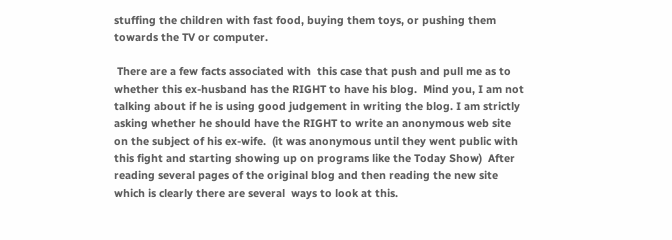stuffing the children with fast food, buying them toys, or pushing them towards the TV or computer.

 There are a few facts associated with  this case that push and pull me as to whether this ex-husband has the RIGHT to have his blog.  Mind you, I am not talking about if he is using good judgement in writing the blog. I am strictly asking whether he should have the RIGHT to write an anonymous web site on the subject of his ex-wife.  (it was anonymous until they went public with this fight and starting showing up on programs like the Today Show)  After reading several pages of the original blog and then reading the new site which is clearly there are several  ways to look at this.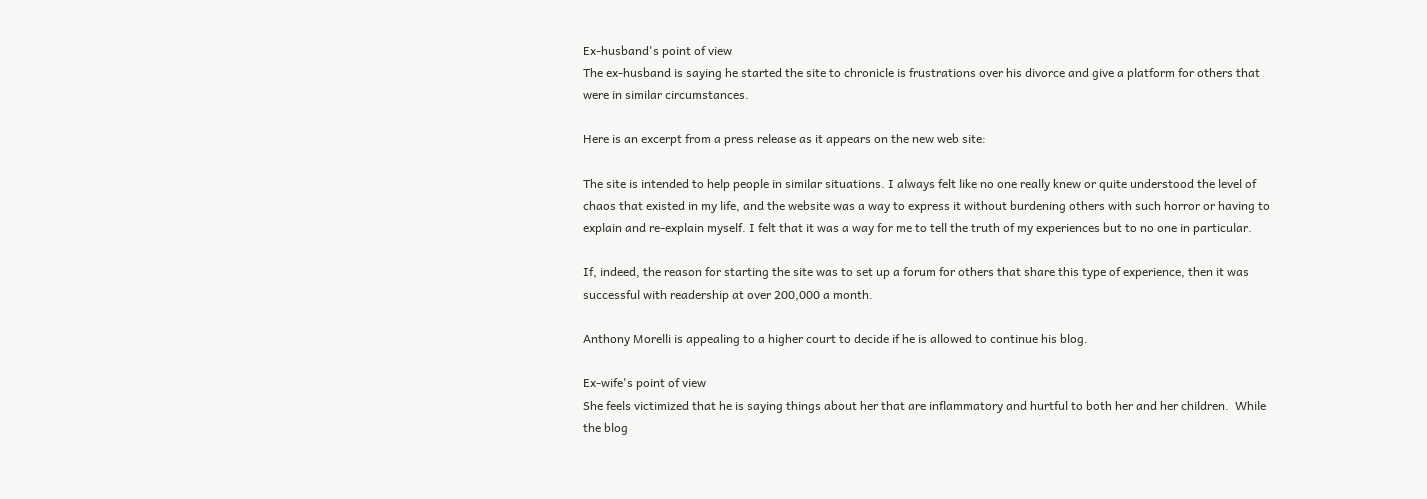Ex-husband's point of view
The ex-husband is saying he started the site to chronicle is frustrations over his divorce and give a platform for others that were in similar circumstances.

Here is an excerpt from a press release as it appears on the new web site:

The site is intended to help people in similar situations. I always felt like no one really knew or quite understood the level of chaos that existed in my life, and the website was a way to express it without burdening others with such horror or having to explain and re-explain myself. I felt that it was a way for me to tell the truth of my experiences but to no one in particular.

If, indeed, the reason for starting the site was to set up a forum for others that share this type of experience, then it was successful with readership at over 200,000 a month.

Anthony Morelli is appealing to a higher court to decide if he is allowed to continue his blog.

Ex-wife's point of view
She feels victimized that he is saying things about her that are inflammatory and hurtful to both her and her children.  While the blog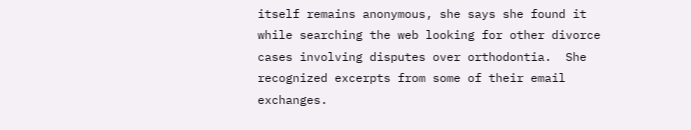itself remains anonymous, she says she found it while searching the web looking for other divorce cases involving disputes over orthodontia.  She recognized excerpts from some of their email exchanges.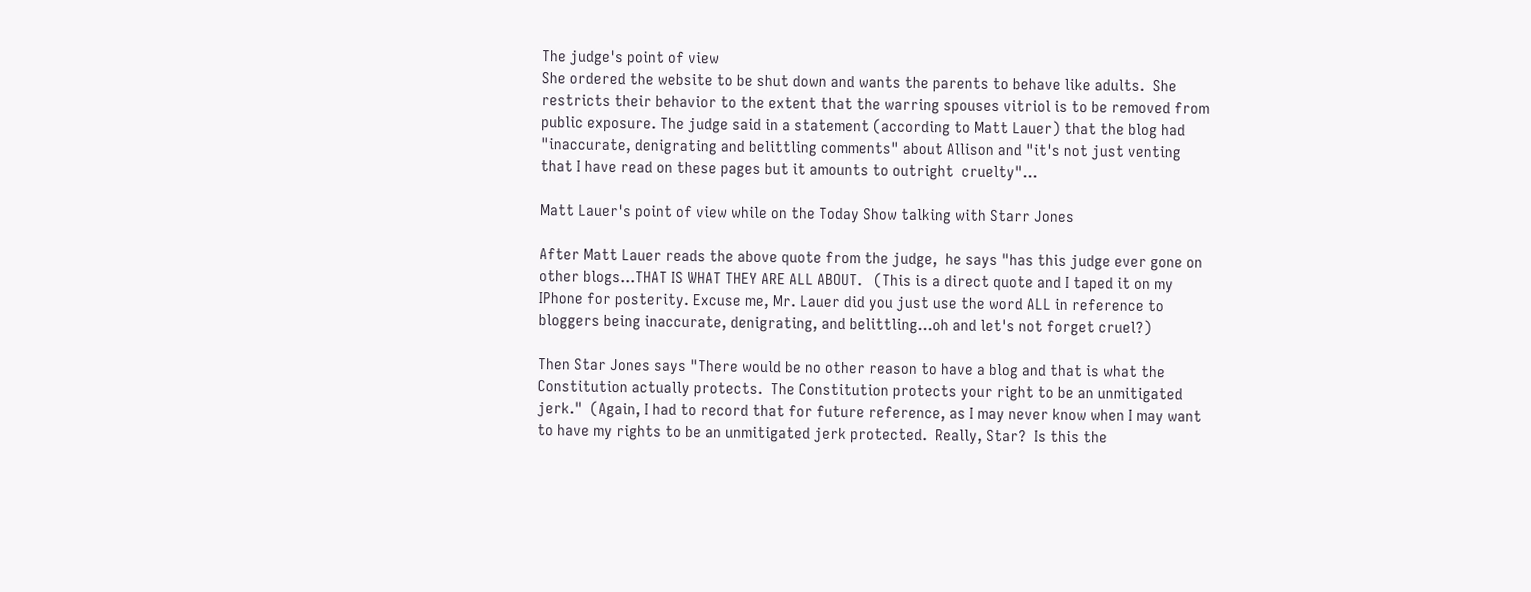The judge's point of view
She ordered the website to be shut down and wants the parents to behave like adults.  She restricts their behavior to the extent that the warring spouses vitriol is to be removed from public exposure. The judge said in a statement (according to Matt Lauer) that the blog had "inaccurate, denigrating and belittling comments" about Allison and "it's not just venting that I have read on these pages but it amounts to outright  cruelty"...

Matt Lauer's point of view while on the Today Show talking with Starr Jones

After Matt Lauer reads the above quote from the judge,  he says "has this judge ever gone on other blogs...THAT IS WHAT THEY ARE ALL ABOUT.   (This is a direct quote and I taped it on my IPhone for posterity. Excuse me, Mr. Lauer did you just use the word ALL in reference to bloggers being inaccurate, denigrating, and belittling...oh and let's not forget cruel?)

Then Star Jones says "There would be no other reason to have a blog and that is what the Constitution actually protects.  The Constitution protects your right to be an unmitigated jerk."  (Again, I had to record that for future reference, as I may never know when I may want to have my rights to be an unmitigated jerk protected.  Really, Star?  Is this the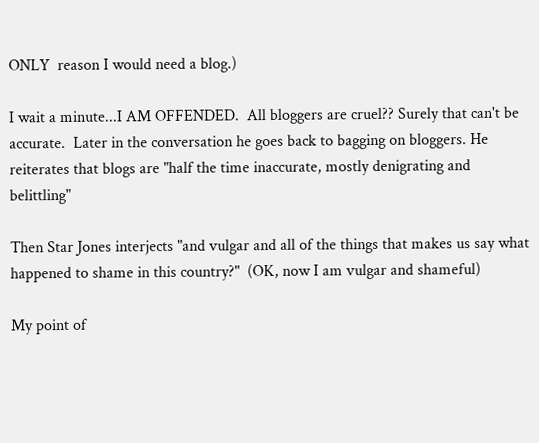ONLY  reason I would need a blog.)

I wait a minute...I AM OFFENDED.  All bloggers are cruel?? Surely that can't be accurate.  Later in the conversation he goes back to bagging on bloggers. He reiterates that blogs are "half the time inaccurate, mostly denigrating and belittling"

Then Star Jones interjects "and vulgar and all of the things that makes us say what happened to shame in this country?"  (OK, now I am vulgar and shameful)

My point of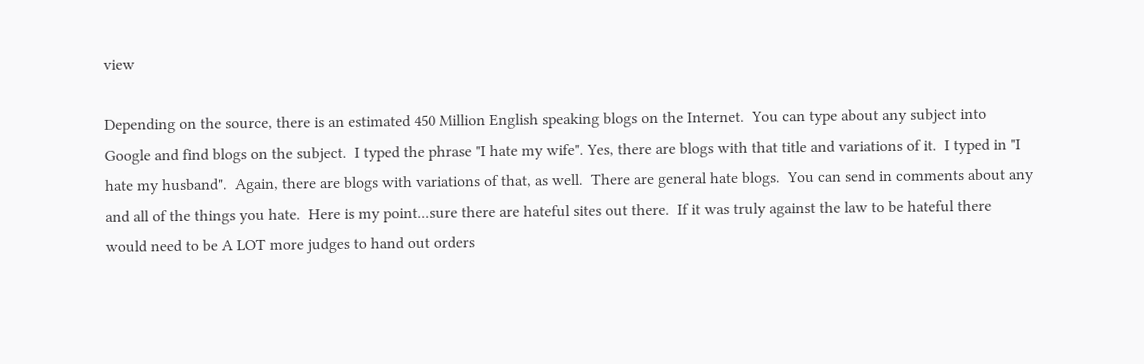view

Depending on the source, there is an estimated 450 Million English speaking blogs on the Internet.  You can type about any subject into Google and find blogs on the subject.  I typed the phrase "I hate my wife". Yes, there are blogs with that title and variations of it.  I typed in "I hate my husband".  Again, there are blogs with variations of that, as well.  There are general hate blogs.  You can send in comments about any and all of the things you hate.  Here is my point...sure there are hateful sites out there.  If it was truly against the law to be hateful there would need to be A LOT more judges to hand out orders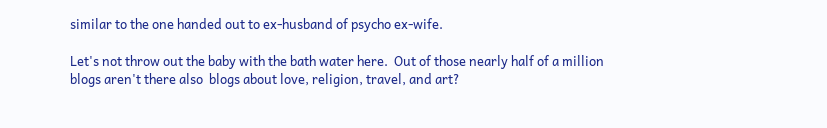similar to the one handed out to ex-husband of psycho ex-wife.

Let's not throw out the baby with the bath water here.  Out of those nearly half of a million blogs aren't there also  blogs about love, religion, travel, and art?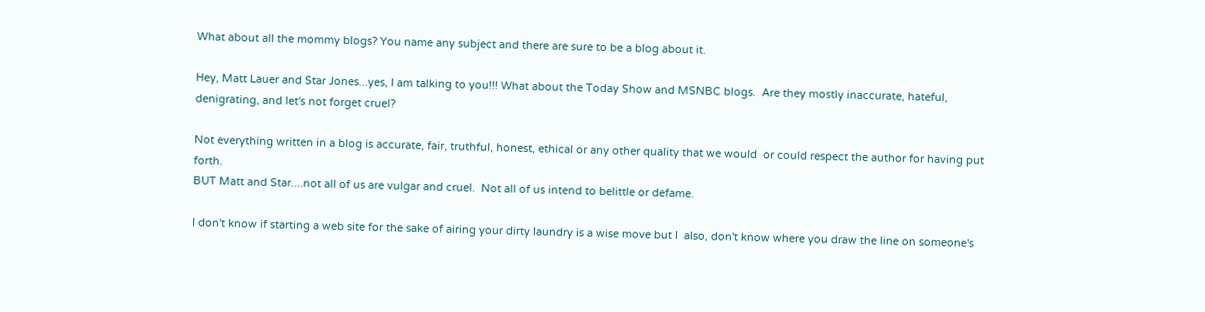What about all the mommy blogs? You name any subject and there are sure to be a blog about it.

Hey, Matt Lauer and Star Jones...yes, I am talking to you!!! What about the Today Show and MSNBC blogs.  Are they mostly inaccurate, hateful, denigrating, and let's not forget cruel?

Not everything written in a blog is accurate, fair, truthful, honest, ethical or any other quality that we would  or could respect the author for having put forth.
BUT Matt and Star....not all of us are vulgar and cruel.  Not all of us intend to belittle or defame.

I don't know if starting a web site for the sake of airing your dirty laundry is a wise move but I  also, don't know where you draw the line on someone's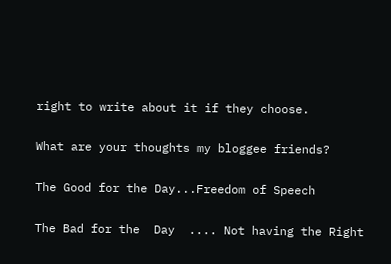right to write about it if they choose.

What are your thoughts my bloggee friends?

The Good for the Day...Freedom of Speech

The Bad for the  Day  .... Not having the Right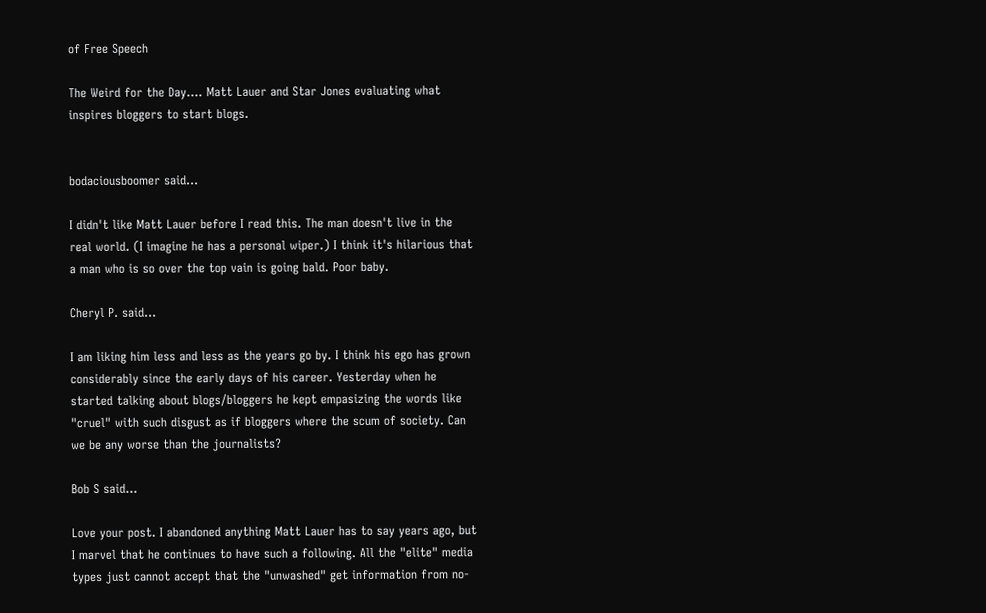of Free Speech

The Weird for the Day.... Matt Lauer and Star Jones evaluating what inspires bloggers to start blogs.


bodaciousboomer said...

I didn't like Matt Lauer before I read this. The man doesn't live in the real world. (I imagine he has a personal wiper.) I think it's hilarious that a man who is so over the top vain is going bald. Poor baby.

Cheryl P. said...

I am liking him less and less as the years go by. I think his ego has grown considerably since the early days of his career. Yesterday when he started talking about blogs/bloggers he kept empasizing the words like "cruel" with such disgust as if bloggers where the scum of society. Can we be any worse than the journalists?

Bob S said...

Love your post. I abandoned anything Matt Lauer has to say years ago, but I marvel that he continues to have such a following. All the "elite" media types just cannot accept that the "unwashed" get information from no-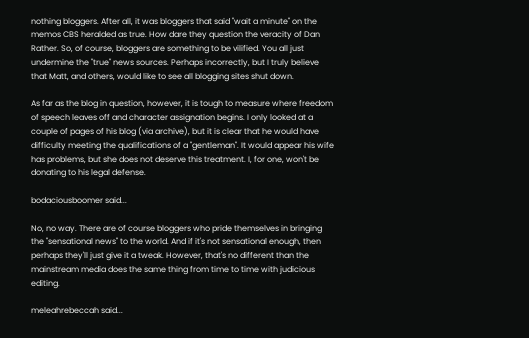nothing bloggers. After all, it was bloggers that said "wait a minute" on the memos CBS heralded as true. How dare they question the veracity of Dan Rather. So, of course, bloggers are something to be vilified. You all just undermine the "true" news sources. Perhaps incorrectly, but I truly believe that Matt, and others, would like to see all blogging sites shut down.

As far as the blog in question, however, it is tough to measure where freedom of speech leaves off and character assignation begins. I only looked at a couple of pages of his blog (via archive), but it is clear that he would have difficulty meeting the qualifications of a "gentleman". It would appear his wife has problems, but she does not deserve this treatment. I, for one, won't be donating to his legal defense.

bodaciousboomer said...

No, no way. There are of course bloggers who pride themselves in bringing the "sensational news" to the world. And if it's not sensational enough, then perhaps they'll just give it a tweak. However, that's no different than the mainstream media does the same thing from time to time with judicious editing.

meleahrebeccah said...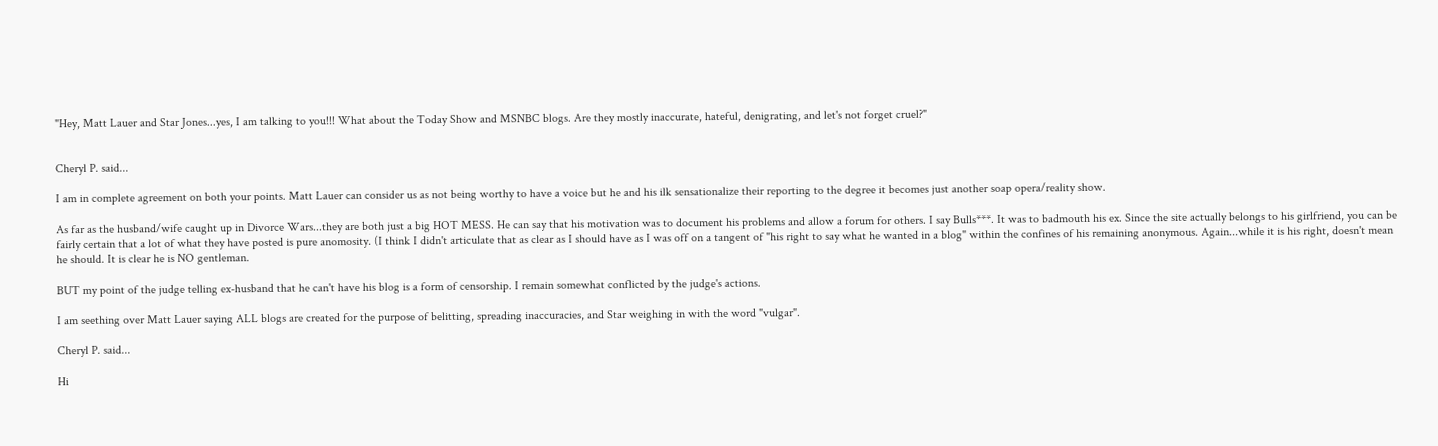"Hey, Matt Lauer and Star Jones...yes, I am talking to you!!! What about the Today Show and MSNBC blogs. Are they mostly inaccurate, hateful, denigrating, and let's not forget cruel?"


Cheryl P. said...

I am in complete agreement on both your points. Matt Lauer can consider us as not being worthy to have a voice but he and his ilk sensationalize their reporting to the degree it becomes just another soap opera/reality show.

As far as the husband/wife caught up in Divorce Wars...they are both just a big HOT MESS. He can say that his motivation was to document his problems and allow a forum for others. I say Bulls***. It was to badmouth his ex. Since the site actually belongs to his girlfriend, you can be fairly certain that a lot of what they have posted is pure anomosity. (I think I didn't articulate that as clear as I should have as I was off on a tangent of "his right to say what he wanted in a blog" within the confines of his remaining anonymous. Again...while it is his right, doesn't mean he should. It is clear he is NO gentleman.

BUT my point of the judge telling ex-husband that he can't have his blog is a form of censorship. I remain somewhat conflicted by the judge's actions.

I am seething over Matt Lauer saying ALL blogs are created for the purpose of belitting, spreading inaccuracies, and Star weighing in with the word "vulgar".

Cheryl P. said...

Hi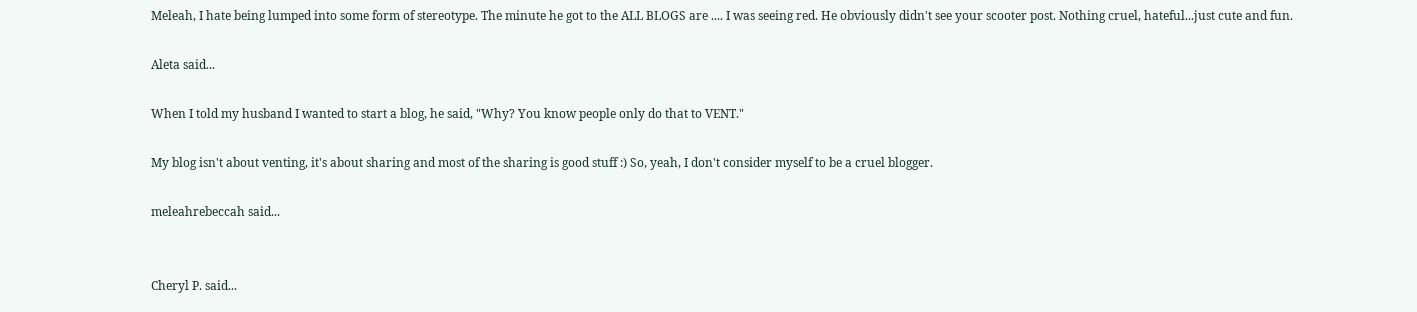Meleah, I hate being lumped into some form of stereotype. The minute he got to the ALL BLOGS are .... I was seeing red. He obviously didn't see your scooter post. Nothing cruel, hateful...just cute and fun.

Aleta said...

When I told my husband I wanted to start a blog, he said, "Why? You know people only do that to VENT."

My blog isn't about venting, it's about sharing and most of the sharing is good stuff :) So, yeah, I don't consider myself to be a cruel blogger.

meleahrebeccah said...


Cheryl P. said...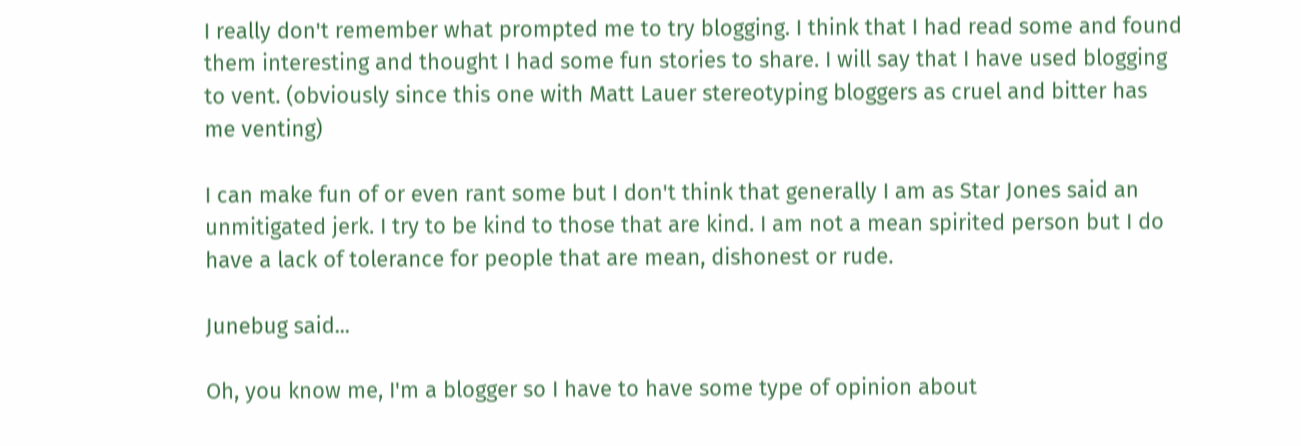I really don't remember what prompted me to try blogging. I think that I had read some and found them interesting and thought I had some fun stories to share. I will say that I have used blogging to vent. (obviously since this one with Matt Lauer stereotyping bloggers as cruel and bitter has me venting)

I can make fun of or even rant some but I don't think that generally I am as Star Jones said an unmitigated jerk. I try to be kind to those that are kind. I am not a mean spirited person but I do have a lack of tolerance for people that are mean, dishonest or rude.

Junebug said...

Oh, you know me, I'm a blogger so I have to have some type of opinion about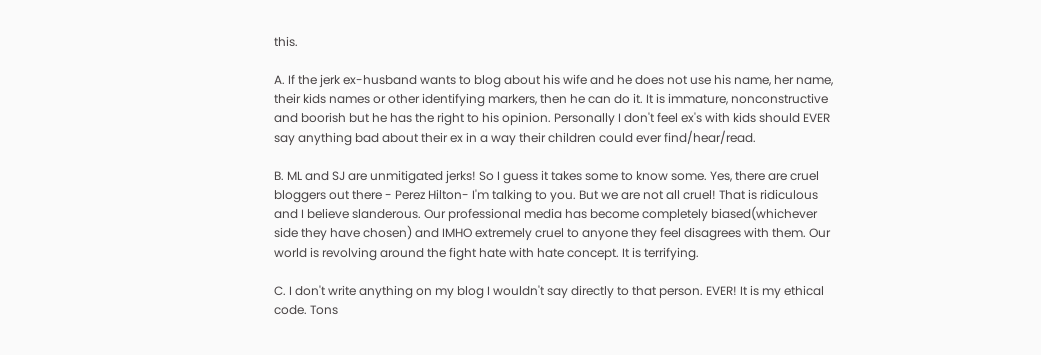this.

A. If the jerk ex-husband wants to blog about his wife and he does not use his name, her name, their kids names or other identifying markers, then he can do it. It is immature, nonconstructive and boorish but he has the right to his opinion. Personally I don't feel ex's with kids should EVER say anything bad about their ex in a way their children could ever find/hear/read.

B. ML and SJ are unmitigated jerks! So I guess it takes some to know some. Yes, there are cruel bloggers out there - Perez Hilton- I'm talking to you. But we are not all cruel! That is ridiculous and I believe slanderous. Our professional media has become completely biased(whichever side they have chosen) and IMHO extremely cruel to anyone they feel disagrees with them. Our world is revolving around the fight hate with hate concept. It is terrifying.

C. I don't write anything on my blog I wouldn't say directly to that person. EVER! It is my ethical code. Tons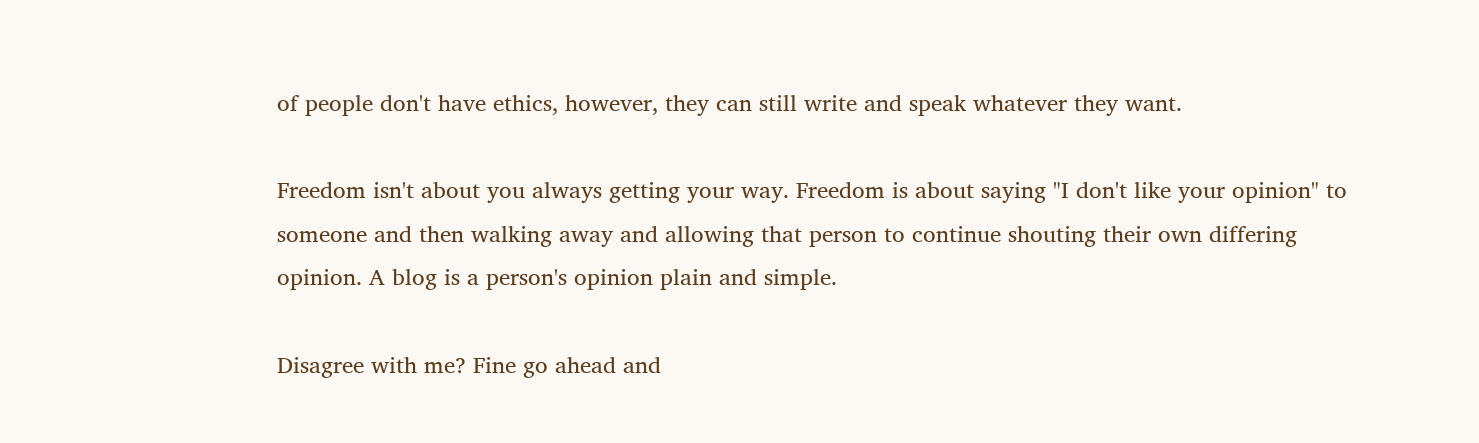of people don't have ethics, however, they can still write and speak whatever they want.

Freedom isn't about you always getting your way. Freedom is about saying "I don't like your opinion" to someone and then walking away and allowing that person to continue shouting their own differing opinion. A blog is a person's opinion plain and simple.

Disagree with me? Fine go ahead and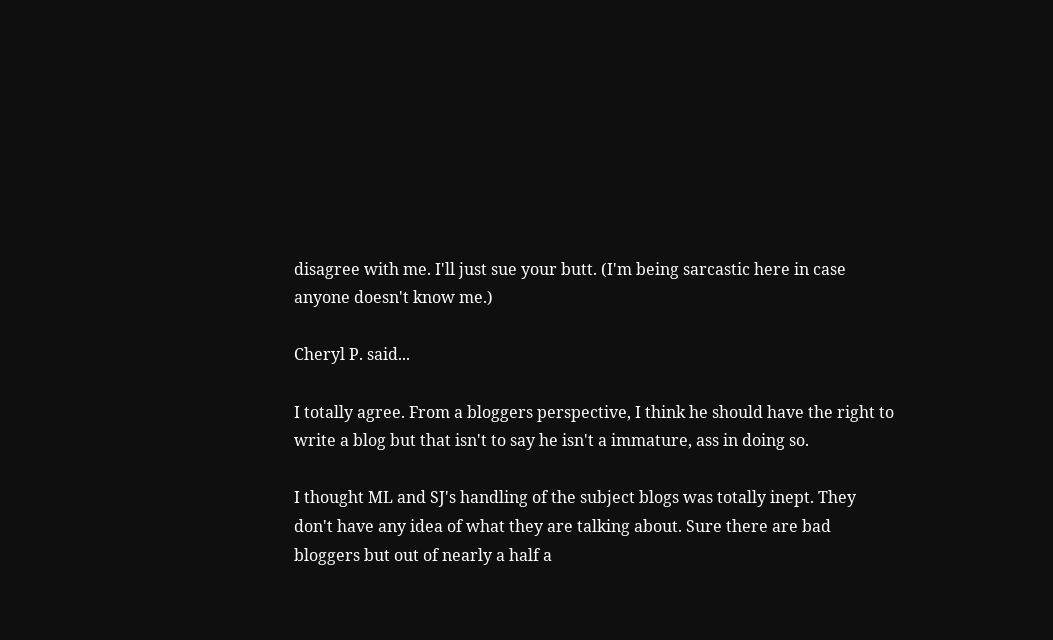disagree with me. I'll just sue your butt. (I'm being sarcastic here in case anyone doesn't know me.)

Cheryl P. said...

I totally agree. From a bloggers perspective, I think he should have the right to write a blog but that isn't to say he isn't a immature, ass in doing so.

I thought ML and SJ's handling of the subject blogs was totally inept. They don't have any idea of what they are talking about. Sure there are bad bloggers but out of nearly a half a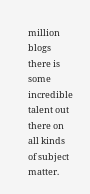million blogs there is some incredible talent out there on all kinds of subject matter.